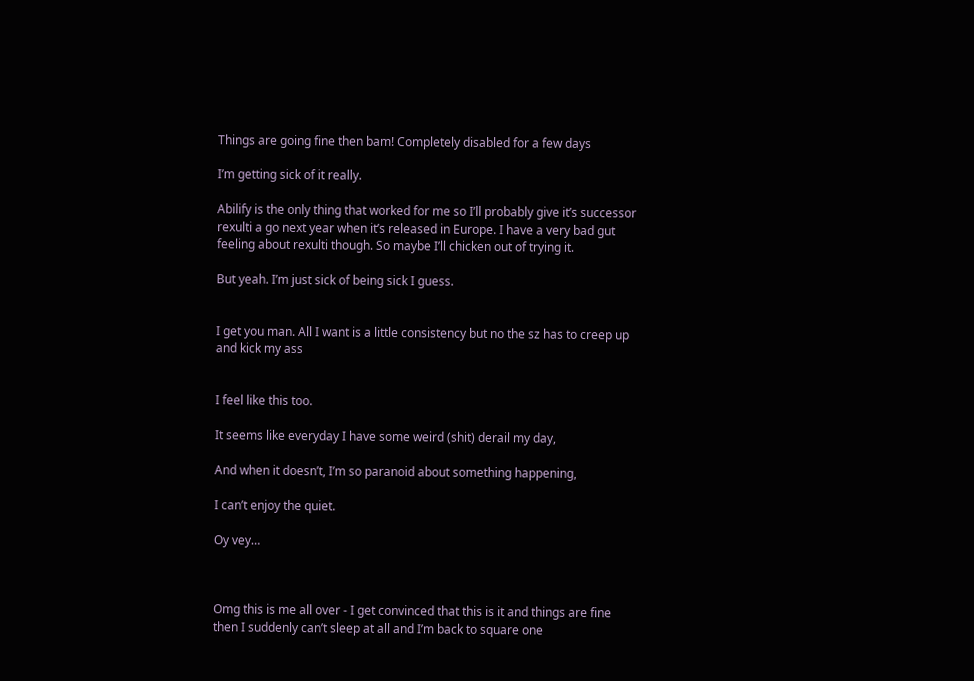Things are going fine then bam! Completely disabled for a few days

I’m getting sick of it really.

Abilify is the only thing that worked for me so I’ll probably give it’s successor rexulti a go next year when it’s released in Europe. I have a very bad gut feeling about rexulti though. So maybe I’ll chicken out of trying it.

But yeah. I’m just sick of being sick I guess.


I get you man. All I want is a little consistency but no the sz has to creep up and kick my ass


I feel like this too.

It seems like everyday I have some weird (shit) derail my day,

And when it doesn’t, I’m so paranoid about something happening,

I can’t enjoy the quiet.

Oy vey…



Omg this is me all over - I get convinced that this is it and things are fine then I suddenly can’t sleep at all and I’m back to square one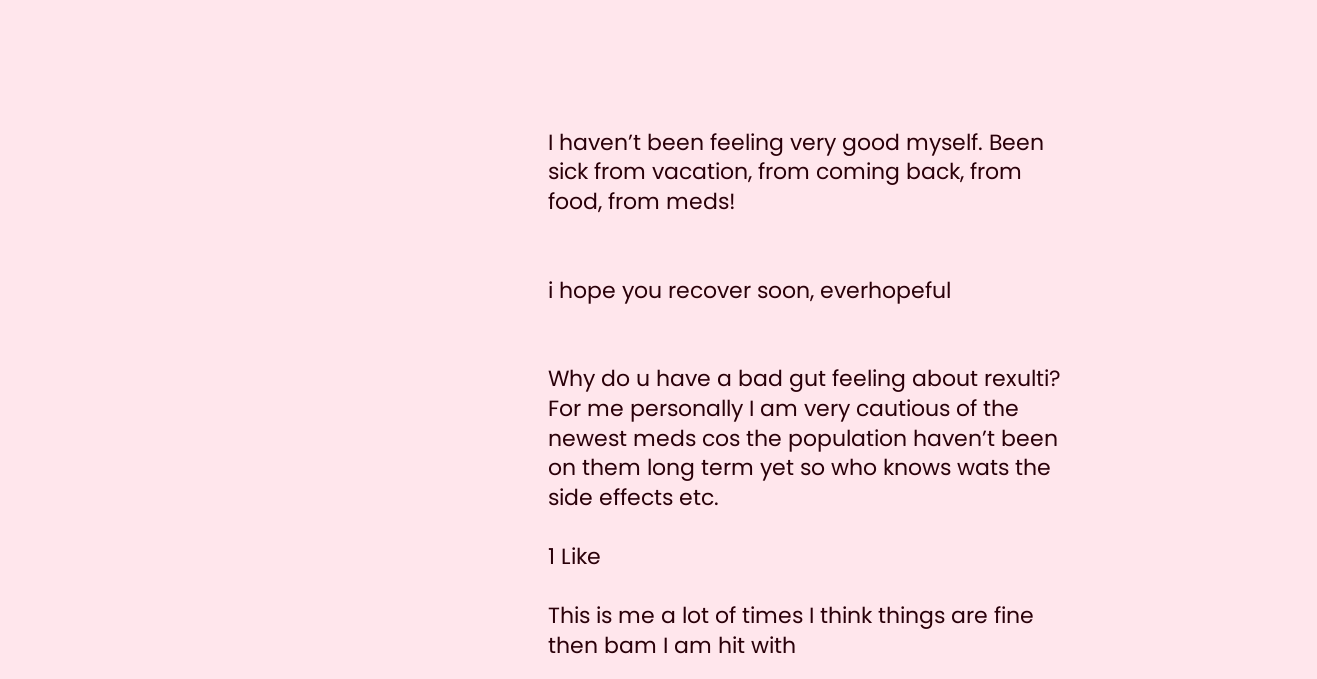I haven’t been feeling very good myself. Been sick from vacation, from coming back, from food, from meds!


i hope you recover soon, everhopeful


Why do u have a bad gut feeling about rexulti?
For me personally I am very cautious of the newest meds cos the population haven’t been on them long term yet so who knows wats the side effects etc.

1 Like

This is me a lot of times I think things are fine then bam I am hit with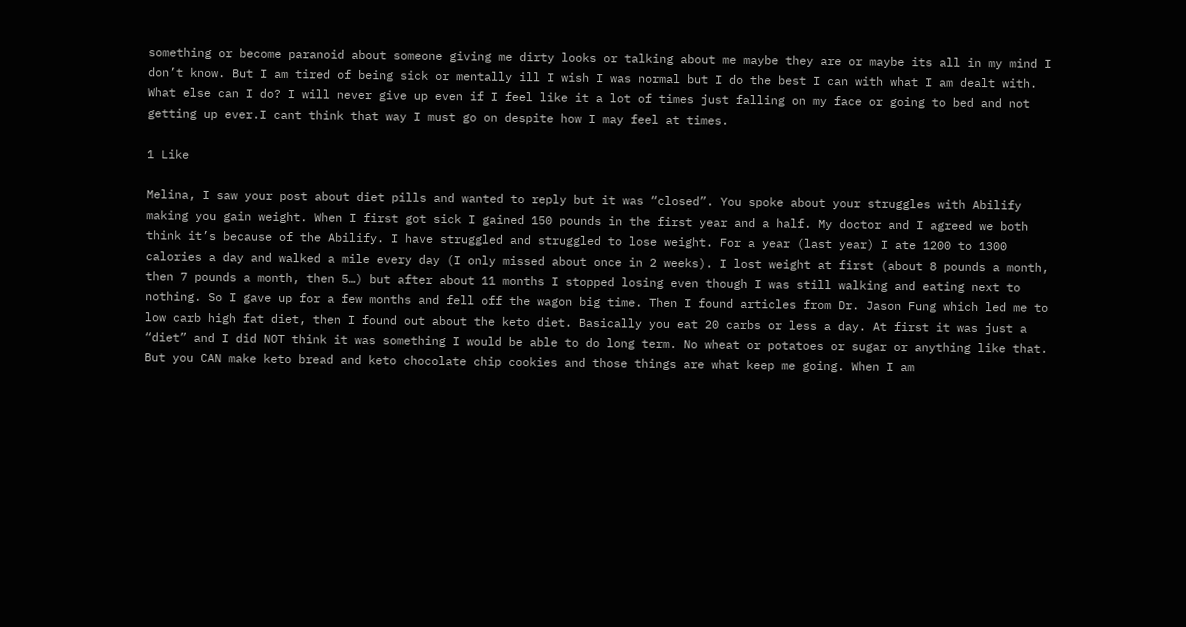something or become paranoid about someone giving me dirty looks or talking about me maybe they are or maybe its all in my mind I don’t know. But I am tired of being sick or mentally ill I wish I was normal but I do the best I can with what I am dealt with. What else can I do? I will never give up even if I feel like it a lot of times just falling on my face or going to bed and not getting up ever.I cant think that way I must go on despite how I may feel at times.

1 Like

Melina, I saw your post about diet pills and wanted to reply but it was “closed”. You spoke about your struggles with Abilify making you gain weight. When I first got sick I gained 150 pounds in the first year and a half. My doctor and I agreed we both think it’s because of the Abilify. I have struggled and struggled to lose weight. For a year (last year) I ate 1200 to 1300 calories a day and walked a mile every day (I only missed about once in 2 weeks). I lost weight at first (about 8 pounds a month, then 7 pounds a month, then 5…) but after about 11 months I stopped losing even though I was still walking and eating next to nothing. So I gave up for a few months and fell off the wagon big time. Then I found articles from Dr. Jason Fung which led me to low carb high fat diet, then I found out about the keto diet. Basically you eat 20 carbs or less a day. At first it was just a “diet” and I did NOT think it was something I would be able to do long term. No wheat or potatoes or sugar or anything like that. But you CAN make keto bread and keto chocolate chip cookies and those things are what keep me going. When I am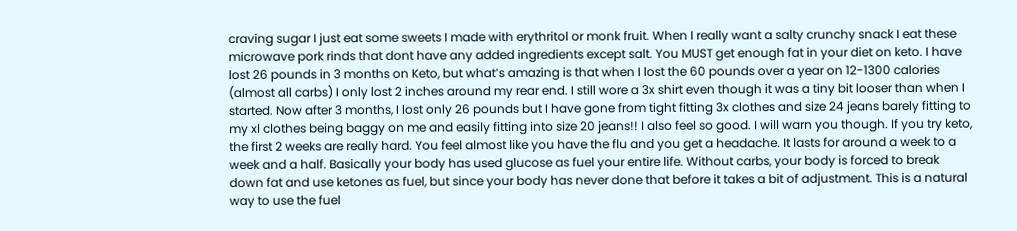craving sugar I just eat some sweets I made with erythritol or monk fruit. When I really want a salty crunchy snack I eat these microwave pork rinds that dont have any added ingredients except salt. You MUST get enough fat in your diet on keto. I have lost 26 pounds in 3 months on Keto, but what’s amazing is that when I lost the 60 pounds over a year on 12-1300 calories (almost all carbs) I only lost 2 inches around my rear end. I still wore a 3x shirt even though it was a tiny bit looser than when I started. Now after 3 months, I lost only 26 pounds but I have gone from tight fitting 3x clothes and size 24 jeans barely fitting to my xl clothes being baggy on me and easily fitting into size 20 jeans!! I also feel so good. I will warn you though. If you try keto, the first 2 weeks are really hard. You feel almost like you have the flu and you get a headache. It lasts for around a week to a week and a half. Basically your body has used glucose as fuel your entire life. Without carbs, your body is forced to break down fat and use ketones as fuel, but since your body has never done that before it takes a bit of adjustment. This is a natural way to use the fuel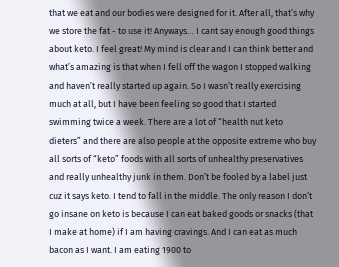that we eat and our bodies were designed for it. After all, that’s why we store the fat - to use it! Anyways… I cant say enough good things about keto. I feel great! My mind is clear and I can think better and what’s amazing is that when I fell off the wagon I stopped walking and haven’t really started up again. So I wasn’t really exercising much at all, but I have been feeling so good that I started swimming twice a week. There are a lot of “health nut keto dieters” and there are also people at the opposite extreme who buy all sorts of “keto” foods with all sorts of unhealthy preservatives and really unhealthy junk in them. Don’t be fooled by a label just cuz it says keto. I tend to fall in the middle. The only reason I don’t go insane on keto is because I can eat baked goods or snacks (that I make at home) if I am having cravings. And I can eat as much bacon as I want. I am eating 1900 to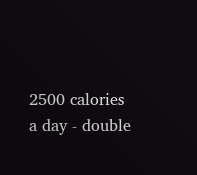2500 calories a day - double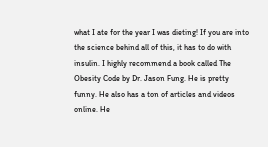what I ate for the year I was dieting! If you are into the science behind all of this, it has to do with insulin. I highly recommend a book called The Obesity Code by Dr. Jason Fung. He is pretty funny. He also has a ton of articles and videos online. He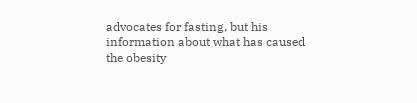advocates for fasting, but his information about what has caused the obesity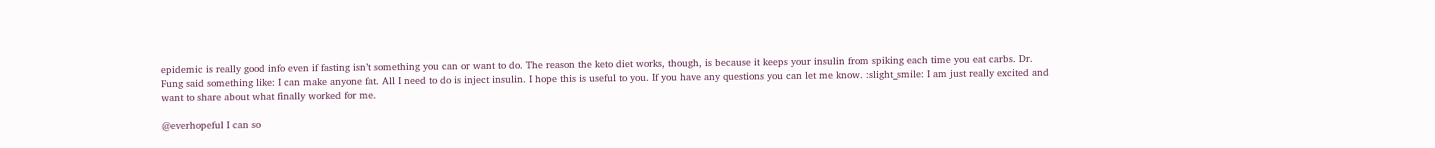epidemic is really good info even if fasting isn’t something you can or want to do. The reason the keto diet works, though, is because it keeps your insulin from spiking each time you eat carbs. Dr. Fung said something like: I can make anyone fat. All I need to do is inject insulin. I hope this is useful to you. If you have any questions you can let me know. :slight_smile: I am just really excited and want to share about what finally worked for me.

@everhopeful I can so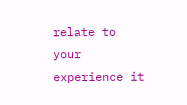relate to your experience it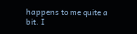happens to me quite a bit. I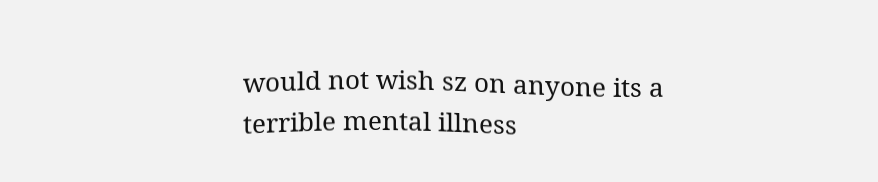would not wish sz on anyone its a terrible mental illness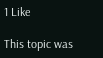1 Like

This topic was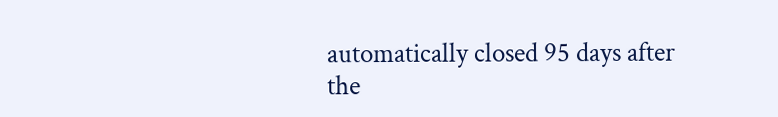automatically closed 95 days after the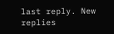last reply. New replies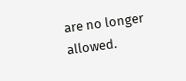are no longer allowed.